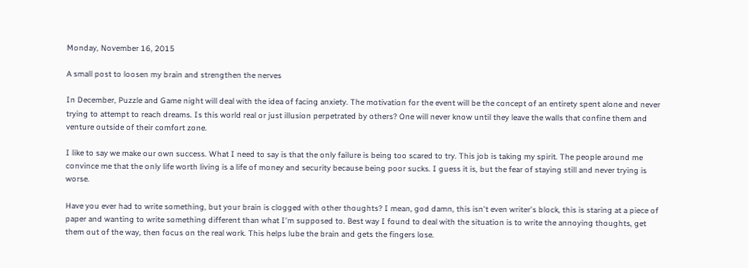Monday, November 16, 2015

A small post to loosen my brain and strengthen the nerves

In December, Puzzle and Game night will deal with the idea of facing anxiety. The motivation for the event will be the concept of an entirety spent alone and never trying to attempt to reach dreams. Is this world real or just illusion perpetrated by others? One will never know until they leave the walls that confine them and venture outside of their comfort zone.

I like to say we make our own success. What I need to say is that the only failure is being too scared to try. This job is taking my spirit. The people around me convince me that the only life worth living is a life of money and security because being poor sucks. I guess it is, but the fear of staying still and never trying is worse.

Have you ever had to write something, but your brain is clogged with other thoughts? I mean, god damn, this isn't even writer's block, this is staring at a piece of paper and wanting to write something different than what I'm supposed to. Best way I found to deal with the situation is to write the annoying thoughts, get them out of the way, then focus on the real work. This helps lube the brain and gets the fingers lose.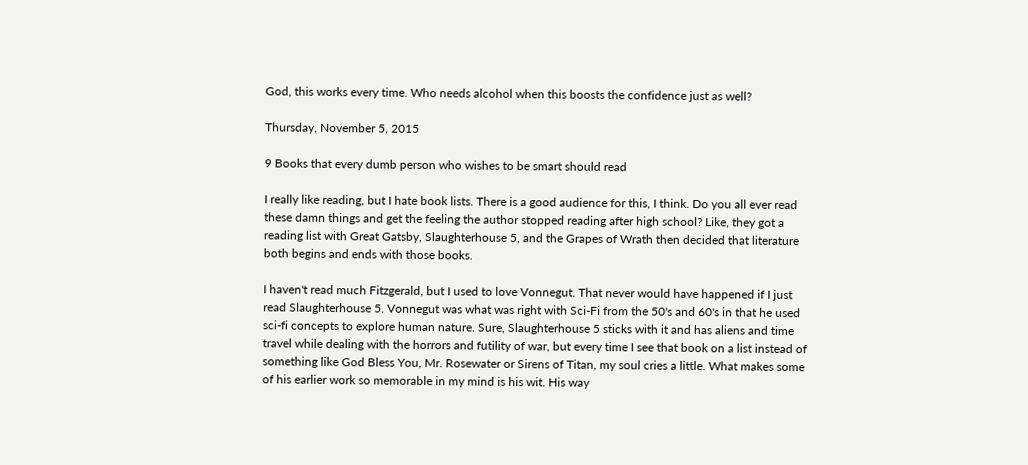God, this works every time. Who needs alcohol when this boosts the confidence just as well?

Thursday, November 5, 2015

9 Books that every dumb person who wishes to be smart should read

I really like reading, but I hate book lists. There is a good audience for this, I think. Do you all ever read these damn things and get the feeling the author stopped reading after high school? Like, they got a reading list with Great Gatsby, Slaughterhouse 5, and the Grapes of Wrath then decided that literature both begins and ends with those books.

I haven't read much Fitzgerald, but I used to love Vonnegut. That never would have happened if I just read Slaughterhouse 5. Vonnegut was what was right with Sci-Fi from the 50's and 60's in that he used sci-fi concepts to explore human nature. Sure, Slaughterhouse 5 sticks with it and has aliens and time travel while dealing with the horrors and futility of war, but every time I see that book on a list instead of something like God Bless You, Mr. Rosewater or Sirens of Titan, my soul cries a little. What makes some of his earlier work so memorable in my mind is his wit. His way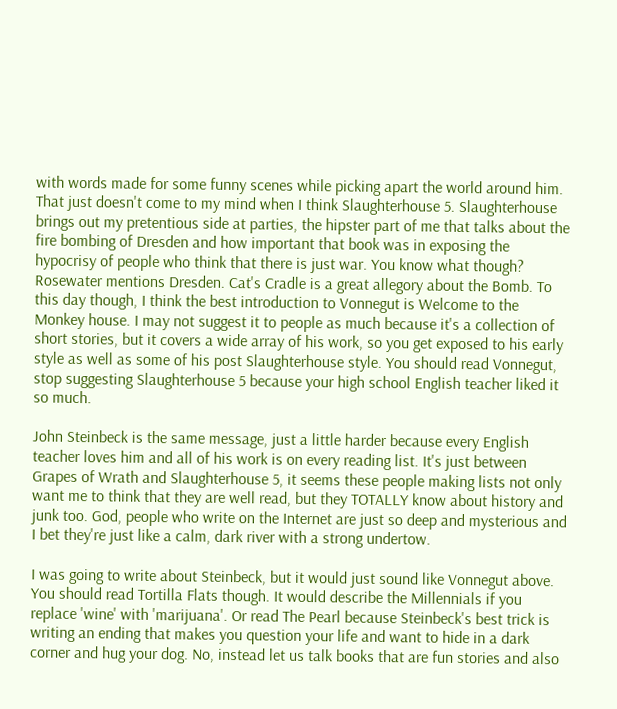with words made for some funny scenes while picking apart the world around him. That just doesn't come to my mind when I think Slaughterhouse 5. Slaughterhouse brings out my pretentious side at parties, the hipster part of me that talks about the fire bombing of Dresden and how important that book was in exposing the hypocrisy of people who think that there is just war. You know what though? Rosewater mentions Dresden. Cat's Cradle is a great allegory about the Bomb. To this day though, I think the best introduction to Vonnegut is Welcome to the Monkey house. I may not suggest it to people as much because it's a collection of short stories, but it covers a wide array of his work, so you get exposed to his early style as well as some of his post Slaughterhouse style. You should read Vonnegut, stop suggesting Slaughterhouse 5 because your high school English teacher liked it so much.

John Steinbeck is the same message, just a little harder because every English teacher loves him and all of his work is on every reading list. It's just between Grapes of Wrath and Slaughterhouse 5, it seems these people making lists not only want me to think that they are well read, but they TOTALLY know about history and junk too. God, people who write on the Internet are just so deep and mysterious and I bet they're just like a calm, dark river with a strong undertow.

I was going to write about Steinbeck, but it would just sound like Vonnegut above. You should read Tortilla Flats though. It would describe the Millennials if you replace 'wine' with 'marijuana'. Or read The Pearl because Steinbeck's best trick is writing an ending that makes you question your life and want to hide in a dark corner and hug your dog. No, instead let us talk books that are fun stories and also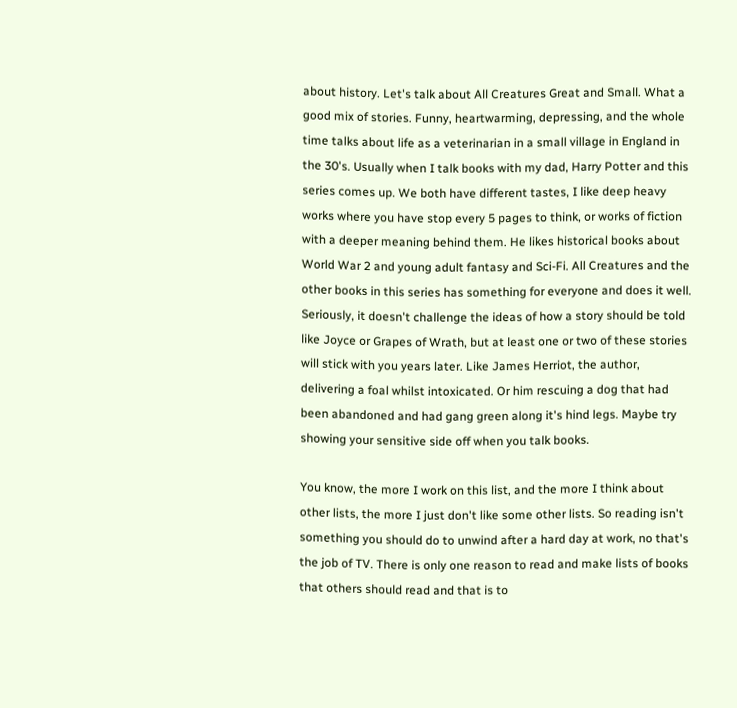about history. Let's talk about All Creatures Great and Small. What a good mix of stories. Funny, heartwarming, depressing, and the whole time talks about life as a veterinarian in a small village in England in the 30's. Usually when I talk books with my dad, Harry Potter and this series comes up. We both have different tastes, I like deep heavy works where you have stop every 5 pages to think, or works of fiction with a deeper meaning behind them. He likes historical books about World War 2 and young adult fantasy and Sci-Fi. All Creatures and the other books in this series has something for everyone and does it well. Seriously, it doesn't challenge the ideas of how a story should be told like Joyce or Grapes of Wrath, but at least one or two of these stories will stick with you years later. Like James Herriot, the author, delivering a foal whilst intoxicated. Or him rescuing a dog that had been abandoned and had gang green along it's hind legs. Maybe try showing your sensitive side off when you talk books.

You know, the more I work on this list, and the more I think about other lists, the more I just don't like some other lists. So reading isn't something you should do to unwind after a hard day at work, no that's the job of TV. There is only one reason to read and make lists of books that others should read and that is to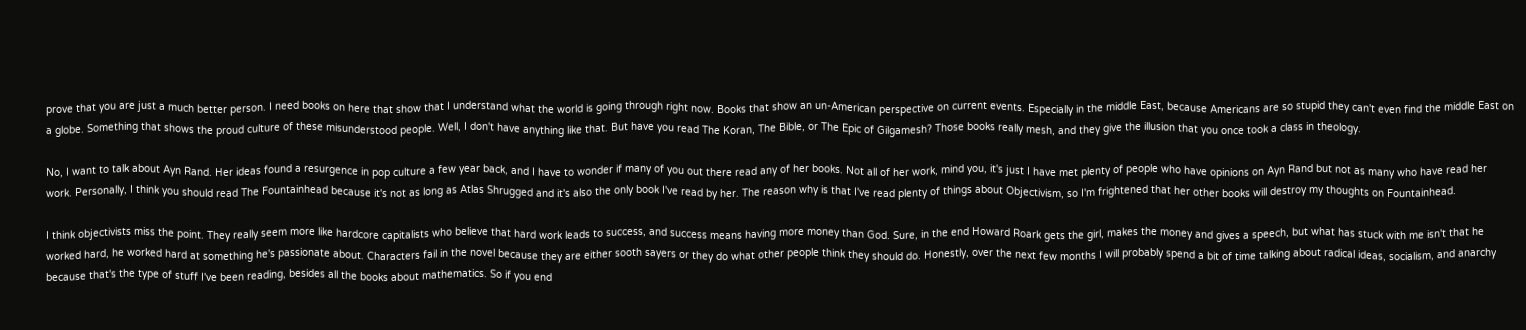prove that you are just a much better person. I need books on here that show that I understand what the world is going through right now. Books that show an un-American perspective on current events. Especially in the middle East, because Americans are so stupid they can't even find the middle East on a globe. Something that shows the proud culture of these misunderstood people. Well, I don't have anything like that. But have you read The Koran, The Bible, or The Epic of Gilgamesh? Those books really mesh, and they give the illusion that you once took a class in theology.

No, I want to talk about Ayn Rand. Her ideas found a resurgence in pop culture a few year back, and I have to wonder if many of you out there read any of her books. Not all of her work, mind you, it's just I have met plenty of people who have opinions on Ayn Rand but not as many who have read her work. Personally, I think you should read The Fountainhead because it's not as long as Atlas Shrugged and it's also the only book I've read by her. The reason why is that I've read plenty of things about Objectivism, so I'm frightened that her other books will destroy my thoughts on Fountainhead.

I think objectivists miss the point. They really seem more like hardcore capitalists who believe that hard work leads to success, and success means having more money than God. Sure, in the end Howard Roark gets the girl, makes the money and gives a speech, but what has stuck with me isn't that he worked hard, he worked hard at something he's passionate about. Characters fail in the novel because they are either sooth sayers or they do what other people think they should do. Honestly, over the next few months I will probably spend a bit of time talking about radical ideas, socialism, and anarchy because that's the type of stuff I've been reading, besides all the books about mathematics. So if you end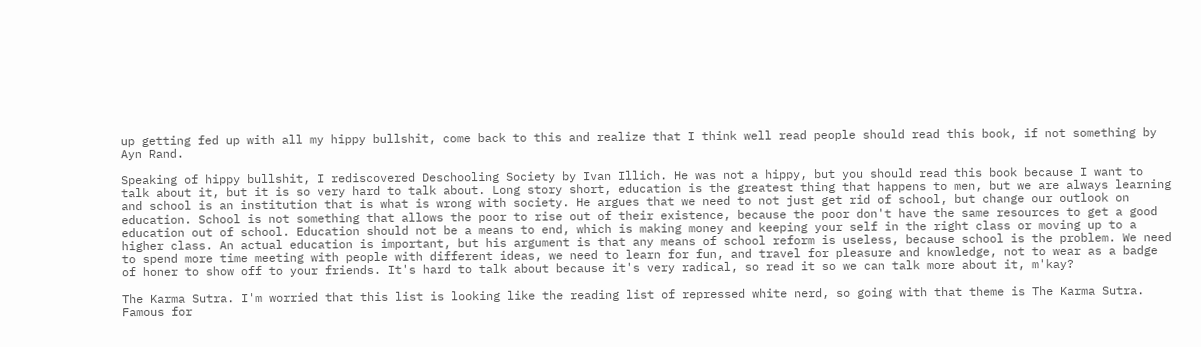up getting fed up with all my hippy bullshit, come back to this and realize that I think well read people should read this book, if not something by Ayn Rand.

Speaking of hippy bullshit, I rediscovered Deschooling Society by Ivan Illich. He was not a hippy, but you should read this book because I want to talk about it, but it is so very hard to talk about. Long story short, education is the greatest thing that happens to men, but we are always learning and school is an institution that is what is wrong with society. He argues that we need to not just get rid of school, but change our outlook on education. School is not something that allows the poor to rise out of their existence, because the poor don't have the same resources to get a good education out of school. Education should not be a means to end, which is making money and keeping your self in the right class or moving up to a higher class. An actual education is important, but his argument is that any means of school reform is useless, because school is the problem. We need to spend more time meeting with people with different ideas, we need to learn for fun, and travel for pleasure and knowledge, not to wear as a badge of honer to show off to your friends. It's hard to talk about because it's very radical, so read it so we can talk more about it, m'kay?

The Karma Sutra. I'm worried that this list is looking like the reading list of repressed white nerd, so going with that theme is The Karma Sutra. Famous for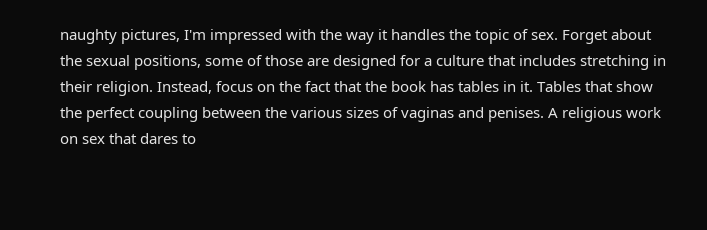naughty pictures, I'm impressed with the way it handles the topic of sex. Forget about the sexual positions, some of those are designed for a culture that includes stretching in their religion. Instead, focus on the fact that the book has tables in it. Tables that show the perfect coupling between the various sizes of vaginas and penises. A religious work on sex that dares to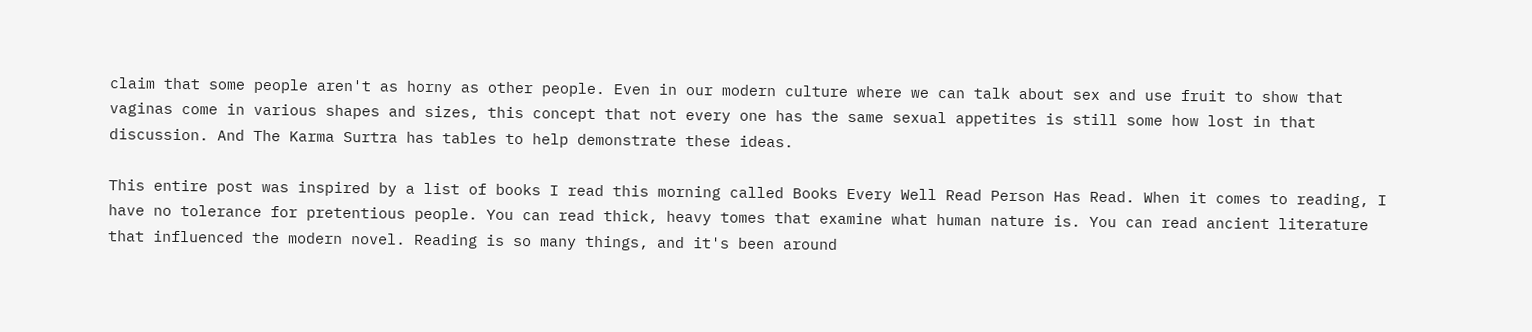claim that some people aren't as horny as other people. Even in our modern culture where we can talk about sex and use fruit to show that vaginas come in various shapes and sizes, this concept that not every one has the same sexual appetites is still some how lost in that discussion. And The Karma Surtra has tables to help demonstrate these ideas.

This entire post was inspired by a list of books I read this morning called Books Every Well Read Person Has Read. When it comes to reading, I have no tolerance for pretentious people. You can read thick, heavy tomes that examine what human nature is. You can read ancient literature that influenced the modern novel. Reading is so many things, and it's been around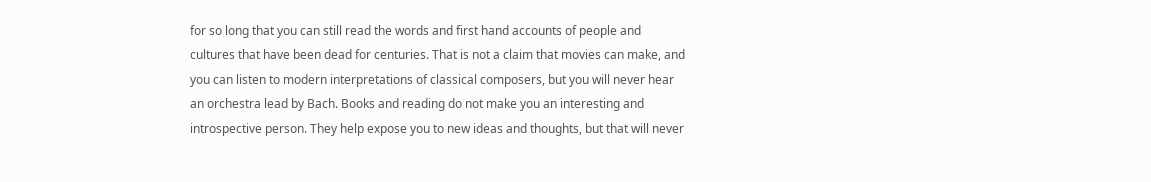for so long that you can still read the words and first hand accounts of people and cultures that have been dead for centuries. That is not a claim that movies can make, and you can listen to modern interpretations of classical composers, but you will never hear an orchestra lead by Bach. Books and reading do not make you an interesting and introspective person. They help expose you to new ideas and thoughts, but that will never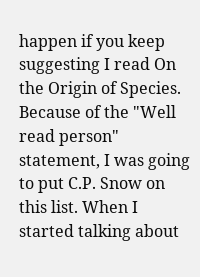happen if you keep suggesting I read On the Origin of Species. Because of the "Well read person" statement, I was going to put C.P. Snow on this list. When I started talking about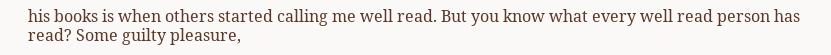his books is when others started calling me well read. But you know what every well read person has read? Some guilty pleasure,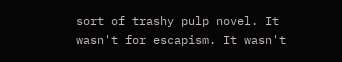sort of trashy pulp novel. It wasn't for escapism. It wasn't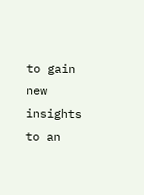to gain new insights to an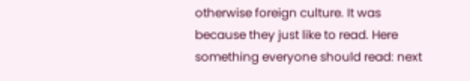otherwise foreign culture. It was because they just like to read. Here something everyone should read: next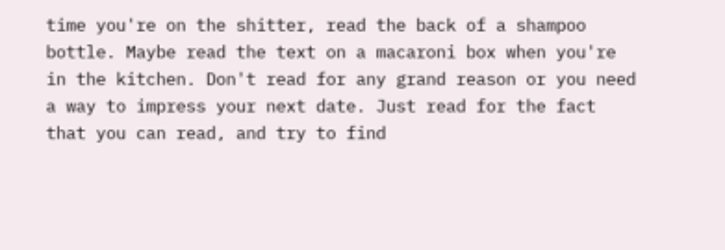time you're on the shitter, read the back of a shampoo bottle. Maybe read the text on a macaroni box when you're in the kitchen. Don't read for any grand reason or you need a way to impress your next date. Just read for the fact that you can read, and try to find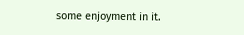some enjoyment in it.